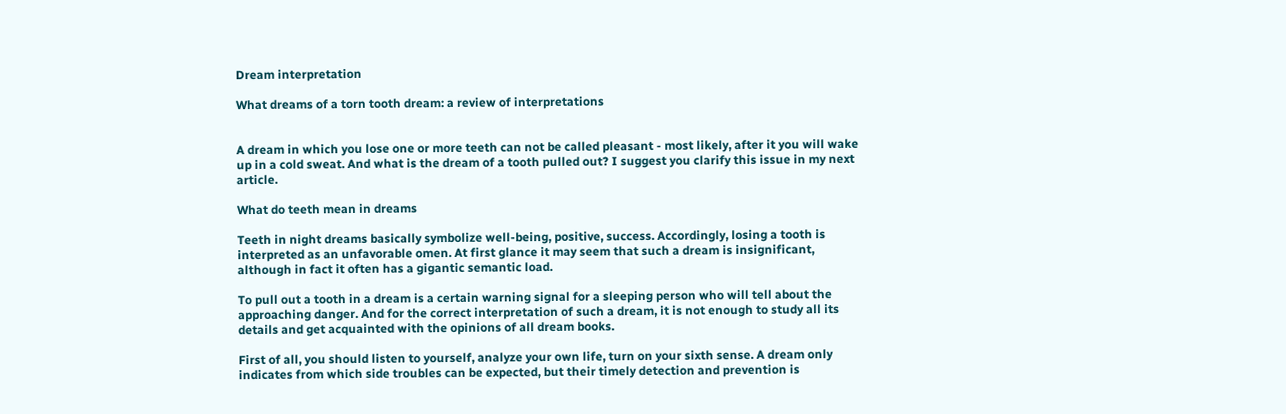Dream interpretation

What dreams of a torn tooth dream: a review of interpretations


A dream in which you lose one or more teeth can not be called pleasant - most likely, after it you will wake up in a cold sweat. And what is the dream of a tooth pulled out? I suggest you clarify this issue in my next article.

What do teeth mean in dreams

Teeth in night dreams basically symbolize well-being, positive, success. Accordingly, losing a tooth is interpreted as an unfavorable omen. At first glance it may seem that such a dream is insignificant, although in fact it often has a gigantic semantic load.

To pull out a tooth in a dream is a certain warning signal for a sleeping person who will tell about the approaching danger. And for the correct interpretation of such a dream, it is not enough to study all its details and get acquainted with the opinions of all dream books.

First of all, you should listen to yourself, analyze your own life, turn on your sixth sense. A dream only indicates from which side troubles can be expected, but their timely detection and prevention is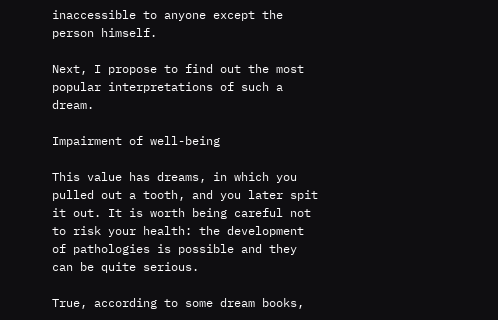inaccessible to anyone except the person himself.

Next, I propose to find out the most popular interpretations of such a dream.

Impairment of well-being

This value has dreams, in which you pulled out a tooth, and you later spit it out. It is worth being careful not to risk your health: the development of pathologies is possible and they can be quite serious.

True, according to some dream books,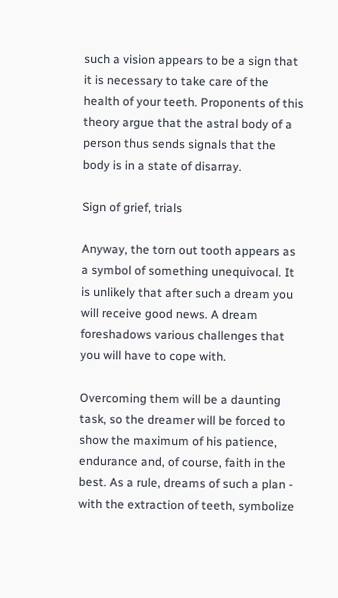such a vision appears to be a sign that it is necessary to take care of the health of your teeth. Proponents of this theory argue that the astral body of a person thus sends signals that the body is in a state of disarray.

Sign of grief, trials

Anyway, the torn out tooth appears as a symbol of something unequivocal. It is unlikely that after such a dream you will receive good news. A dream foreshadows various challenges that you will have to cope with.

Overcoming them will be a daunting task, so the dreamer will be forced to show the maximum of his patience, endurance and, of course, faith in the best. As a rule, dreams of such a plan - with the extraction of teeth, symbolize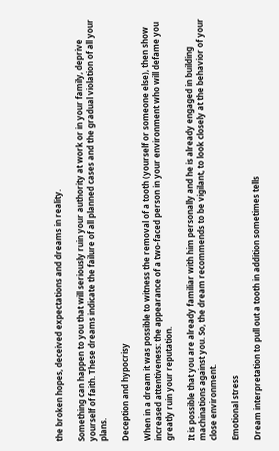the broken hopes, deceived expectations and dreams in reality.

Something can happen to you that will seriously ruin your authority at work or in your family, deprive yourself of faith. These dreams indicate the failure of all planned cases and the gradual violation of all your plans.

Deception and hypocrisy

When in a dream it was possible to witness the removal of a tooth (yourself or someone else), then show increased attentiveness: the appearance of a two-faced person in your environment who will defame you greatly ruin your reputation.

It is possible that you are already familiar with him personally and he is already engaged in building machinations against you. So, the dream recommends to be vigilant, to look closely at the behavior of your close environment.

Emotional stress

Dream interpretation to pull out a tooth in addition sometimes tells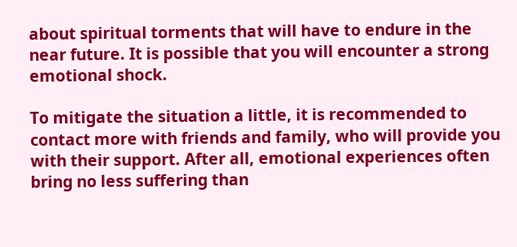about spiritual torments that will have to endure in the near future. It is possible that you will encounter a strong emotional shock.

To mitigate the situation a little, it is recommended to contact more with friends and family, who will provide you with their support. After all, emotional experiences often bring no less suffering than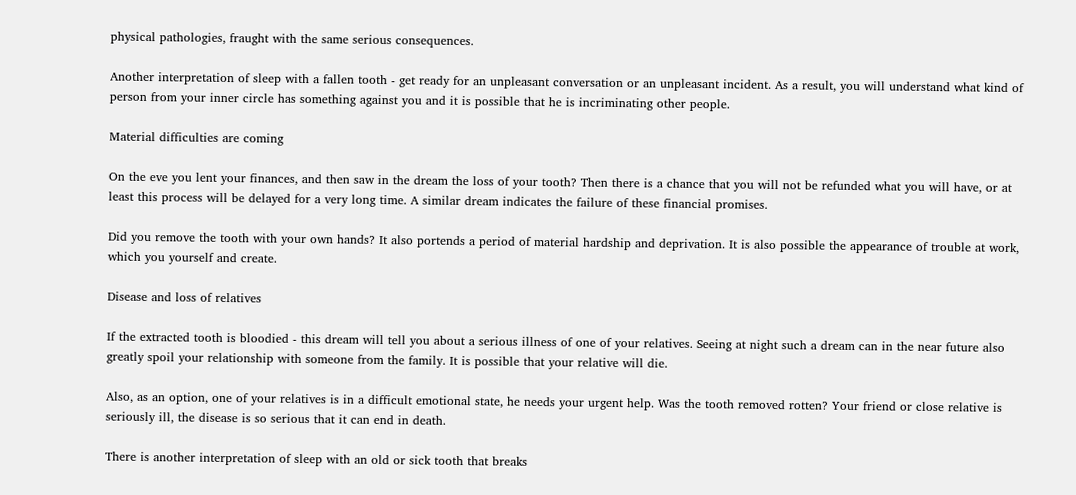physical pathologies, fraught with the same serious consequences.

Another interpretation of sleep with a fallen tooth - get ready for an unpleasant conversation or an unpleasant incident. As a result, you will understand what kind of person from your inner circle has something against you and it is possible that he is incriminating other people.

Material difficulties are coming

On the eve you lent your finances, and then saw in the dream the loss of your tooth? Then there is a chance that you will not be refunded what you will have, or at least this process will be delayed for a very long time. A similar dream indicates the failure of these financial promises.

Did you remove the tooth with your own hands? It also portends a period of material hardship and deprivation. It is also possible the appearance of trouble at work, which you yourself and create.

Disease and loss of relatives

If the extracted tooth is bloodied - this dream will tell you about a serious illness of one of your relatives. Seeing at night such a dream can in the near future also greatly spoil your relationship with someone from the family. It is possible that your relative will die.

Also, as an option, one of your relatives is in a difficult emotional state, he needs your urgent help. Was the tooth removed rotten? Your friend or close relative is seriously ill, the disease is so serious that it can end in death.

There is another interpretation of sleep with an old or sick tooth that breaks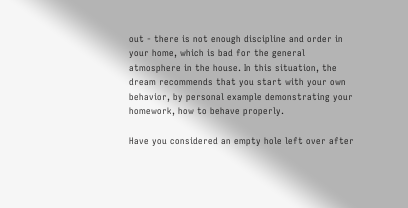out - there is not enough discipline and order in your home, which is bad for the general atmosphere in the house. In this situation, the dream recommends that you start with your own behavior, by personal example demonstrating your homework, how to behave properly.

Have you considered an empty hole left over after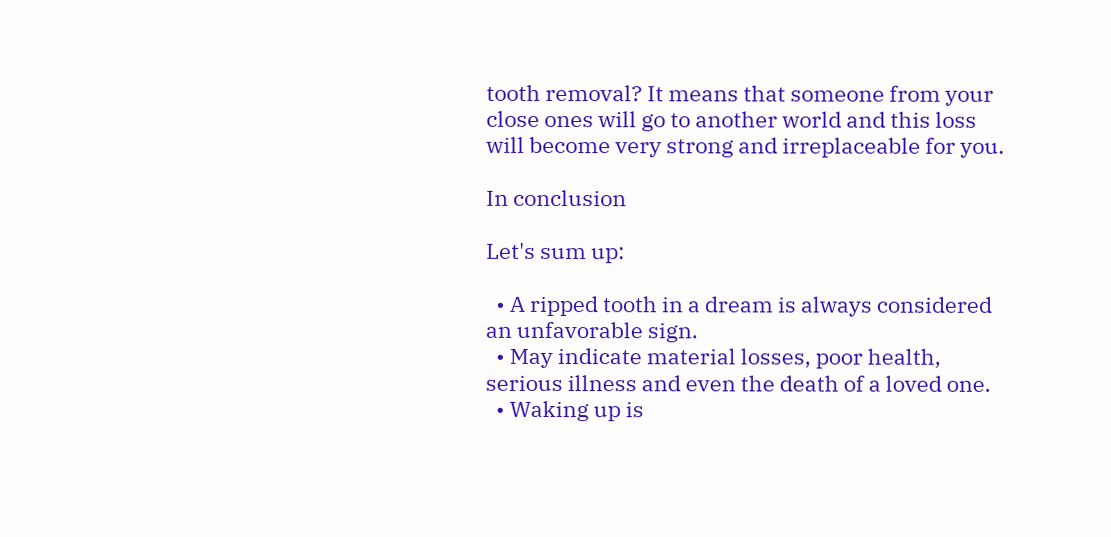tooth removal? It means that someone from your close ones will go to another world and this loss will become very strong and irreplaceable for you.

In conclusion

Let's sum up:

  • A ripped tooth in a dream is always considered an unfavorable sign.
  • May indicate material losses, poor health, serious illness and even the death of a loved one.
  • Waking up is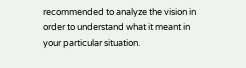recommended to analyze the vision in order to understand what it meant in your particular situation.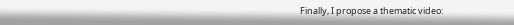Finally, I propose a thematic video: